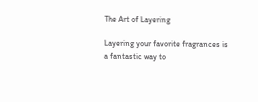The Art of Layering

Layering your favorite fragrances is a fantastic way to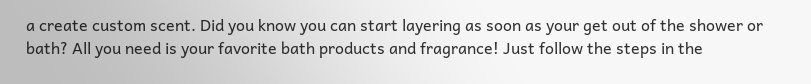a create custom scent. Did you know you can start layering as soon as your get out of the shower or bath? All you need is your favorite bath products and fragrance! Just follow the steps in the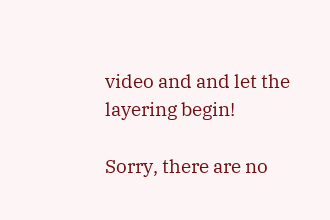video and and let the layering begin!

Sorry, there are no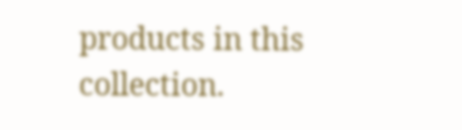products in this collection.